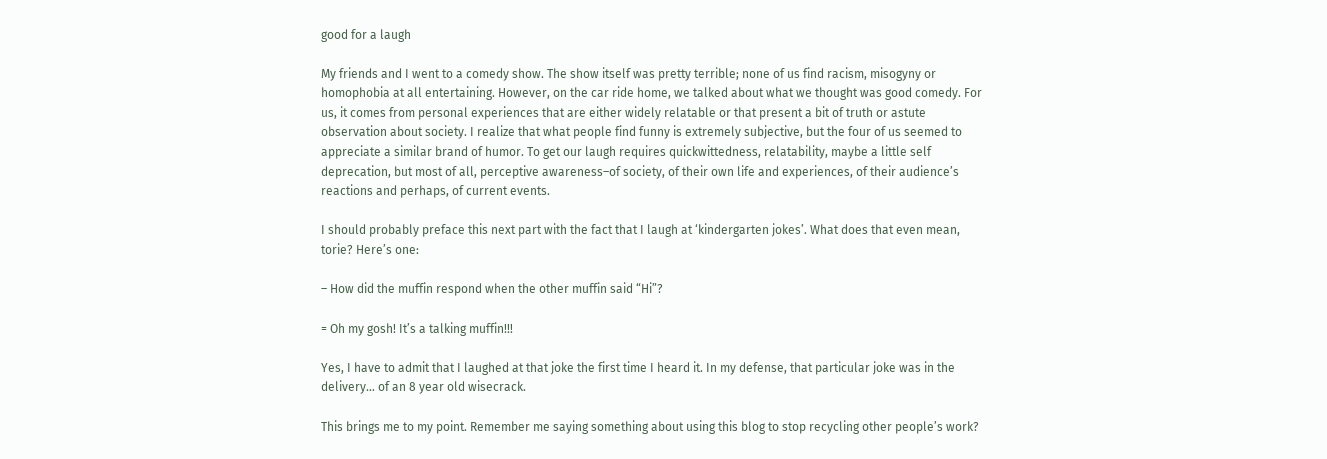good for a laugh

My friends and I went to a comedy show. The show itself was pretty terrible; none of us find racism, misogyny or homophobia at all entertaining. However, on the car ride home, we talked about what we thought was good comedy. For us, it comes from personal experiences that are either widely relatable or that present a bit of truth or astute observation about society. I realize that what people find funny is extremely subjective, but the four of us seemed to appreciate a similar brand of humor. To get our laugh requires quickwittedness, relatability, maybe a little self deprecation, but most of all, perceptive awareness–of society, of their own life and experiences, of their audience’s reactions and perhaps, of current events.

I should probably preface this next part with the fact that I laugh at ‘kindergarten jokes’. What does that even mean, torie? Here’s one:

– How did the muffin respond when the other muffin said “Hi”?

= Oh my gosh! It’s a talking muffin!!!

Yes, I have to admit that I laughed at that joke the first time I heard it. In my defense, that particular joke was in the delivery… of an 8 year old wisecrack.

This brings me to my point. Remember me saying something about using this blog to stop recycling other people’s work?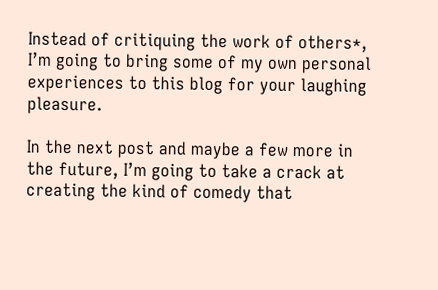Instead of critiquing the work of others*, I’m going to bring some of my own personal experiences to this blog for your laughing pleasure.

In the next post and maybe a few more in the future, I’m going to take a crack at creating the kind of comedy that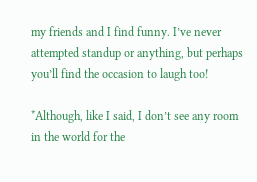my friends and I find funny. I’ve never attempted standup or anything, but perhaps you’ll find the occasion to laugh too!

*Although, like I said, I don’t see any room in the world for the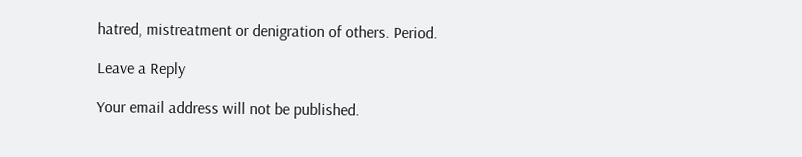hatred, mistreatment or denigration of others. Period.

Leave a Reply

Your email address will not be published.